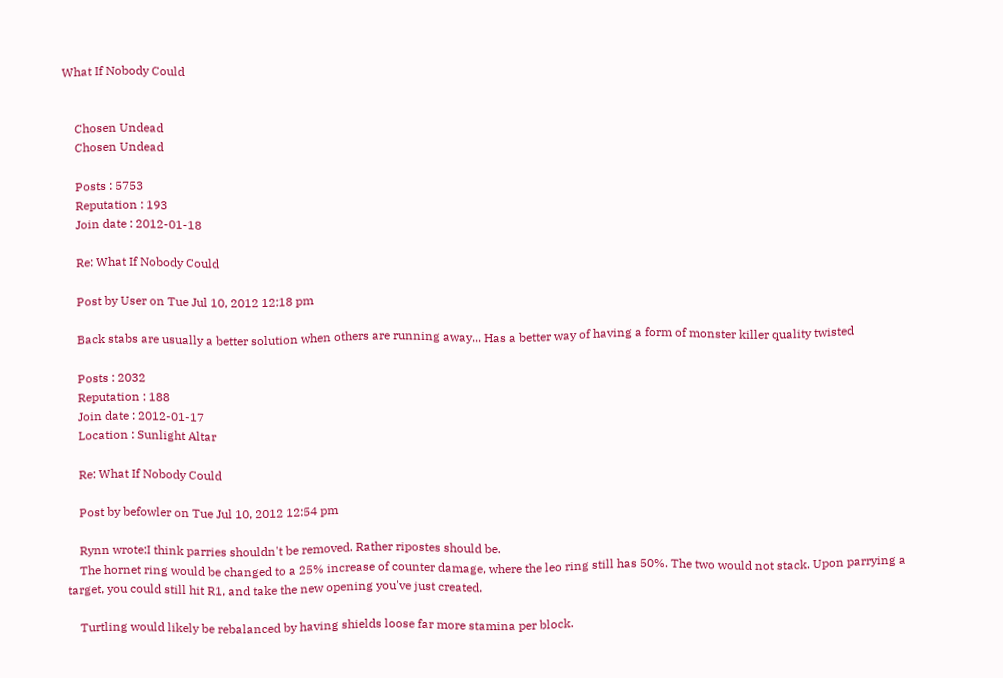What If Nobody Could


    Chosen Undead
    Chosen Undead

    Posts : 5753
    Reputation : 193
    Join date : 2012-01-18

    Re: What If Nobody Could

    Post by User on Tue Jul 10, 2012 12:18 pm

    Back stabs are usually a better solution when others are running away... Has a better way of having a form of monster killer quality twisted

    Posts : 2032
    Reputation : 188
    Join date : 2012-01-17
    Location : Sunlight Altar

    Re: What If Nobody Could

    Post by befowler on Tue Jul 10, 2012 12:54 pm

    Rynn wrote:I think parries shouldn't be removed. Rather ripostes should be.
    The hornet ring would be changed to a 25% increase of counter damage, where the leo ring still has 50%. The two would not stack. Upon parrying a target, you could still hit R1, and take the new opening you've just created.

    Turtling would likely be rebalanced by having shields loose far more stamina per block.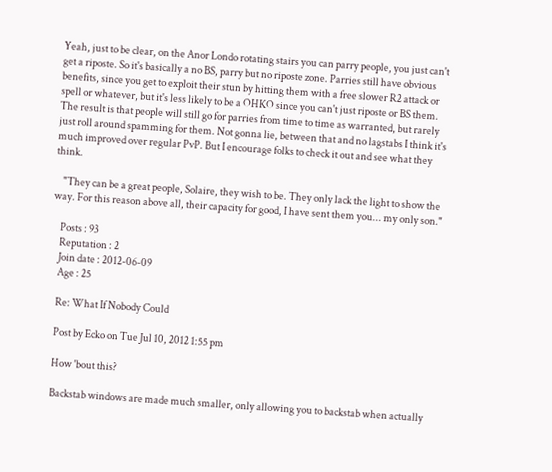Yeah, just to be clear, on the Anor Londo rotating stairs you can parry people, you just can't get a riposte. So it's basically a no BS, parry but no riposte zone. Parries still have obvious benefits, since you get to exploit their stun by hitting them with a free slower R2 attack or spell or whatever, but it's less likely to be a OHKO since you can't just riposte or BS them. The result is that people will still go for parries from time to time as warranted, but rarely just roll around spamming for them. Not gonna lie, between that and no lagstabs I think it's much improved over regular PvP. But I encourage folks to check it out and see what they think.

    "They can be a great people, Solaire, they wish to be. They only lack the light to show the way. For this reason above all, their capacity for good, I have sent them you... my only son."

    Posts : 93
    Reputation : 2
    Join date : 2012-06-09
    Age : 25

    Re: What If Nobody Could

    Post by Ecko on Tue Jul 10, 2012 1:55 pm

    How 'bout this?

    Backstab windows are made much smaller, only allowing you to backstab when actually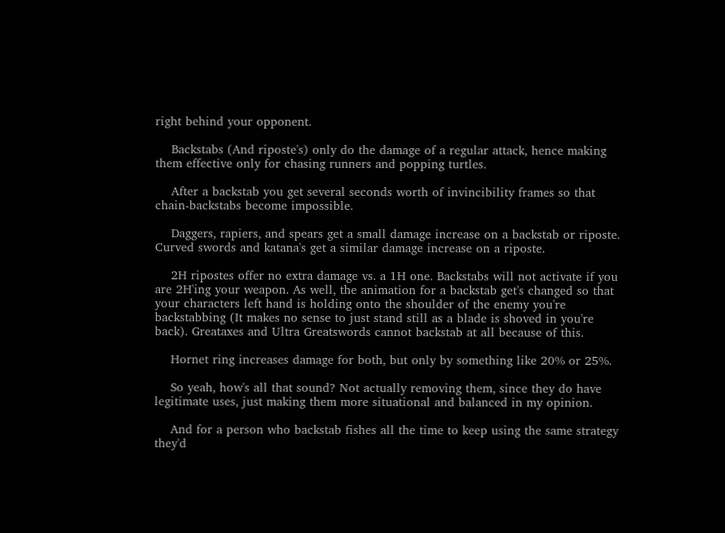right behind your opponent.

    Backstabs (And riposte's) only do the damage of a regular attack, hence making them effective only for chasing runners and popping turtles.

    After a backstab you get several seconds worth of invincibility frames so that chain-backstabs become impossible.

    Daggers, rapiers, and spears get a small damage increase on a backstab or riposte. Curved swords and katana's get a similar damage increase on a riposte.

    2H ripostes offer no extra damage vs. a 1H one. Backstabs will not activate if you are 2H'ing your weapon. As well, the animation for a backstab get's changed so that your characters left hand is holding onto the shoulder of the enemy you're backstabbing (It makes no sense to just stand still as a blade is shoved in you're back). Greataxes and Ultra Greatswords cannot backstab at all because of this.

    Hornet ring increases damage for both, but only by something like 20% or 25%.

    So yeah, how's all that sound? Not actually removing them, since they do have legitimate uses, just making them more situational and balanced in my opinion.

    And for a person who backstab fishes all the time to keep using the same strategy they'd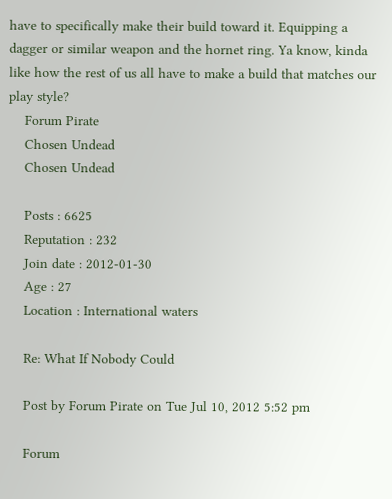have to specifically make their build toward it. Equipping a dagger or similar weapon and the hornet ring. Ya know, kinda like how the rest of us all have to make a build that matches our play style?
    Forum Pirate
    Chosen Undead
    Chosen Undead

    Posts : 6625
    Reputation : 232
    Join date : 2012-01-30
    Age : 27
    Location : International waters

    Re: What If Nobody Could

    Post by Forum Pirate on Tue Jul 10, 2012 5:52 pm

    Forum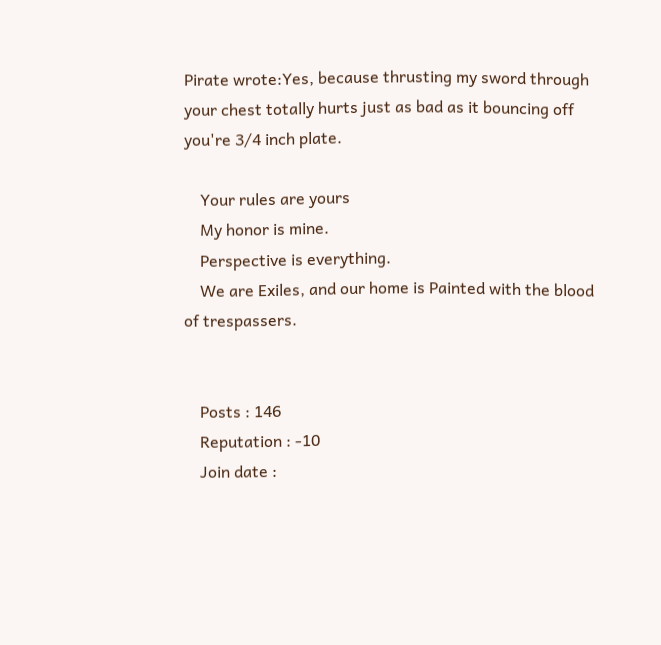Pirate wrote:Yes, because thrusting my sword through your chest totally hurts just as bad as it bouncing off you're 3/4 inch plate.

    Your rules are yours
    My honor is mine.
    Perspective is everything.
    We are Exiles, and our home is Painted with the blood of trespassers.


    Posts : 146
    Reputation : -10
    Join date :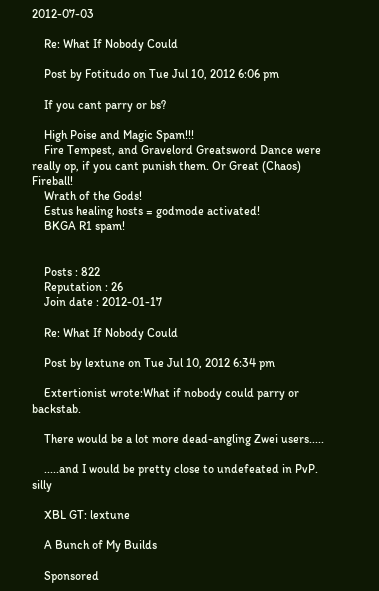2012-07-03

    Re: What If Nobody Could

    Post by Fotitudo on Tue Jul 10, 2012 6:06 pm

    If you cant parry or bs?

    High Poise and Magic Spam!!!
    Fire Tempest, and Gravelord Greatsword Dance were really op, if you cant punish them. Or Great (Chaos) Fireball!
    Wrath of the Gods!
    Estus healing hosts = godmode activated!
    BKGA R1 spam!


    Posts : 822
    Reputation : 26
    Join date : 2012-01-17

    Re: What If Nobody Could

    Post by lextune on Tue Jul 10, 2012 6:34 pm

    Extertionist wrote:What if nobody could parry or backstab.

    There would be a lot more dead-angling Zwei users.....

    .....and I would be pretty close to undefeated in PvP. silly

    XBL GT: lextune

    A Bunch of My Builds

    Sponsored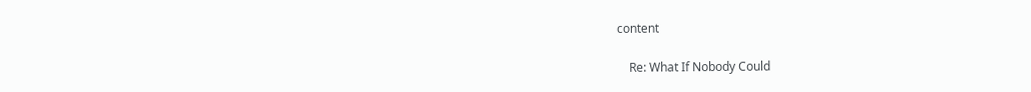content

    Re: What If Nobody Could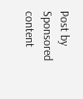Post by Sponsored content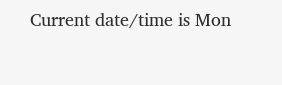Current date/time is Mon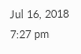Jul 16, 2018 7:27 pm